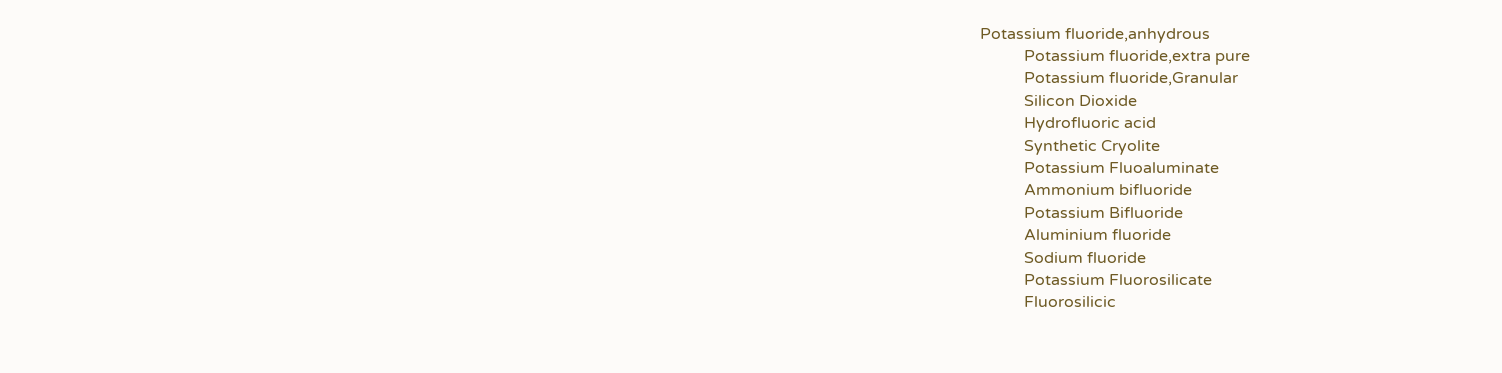Potassium fluoride,anhydrous
           Potassium fluoride,extra pure
           Potassium fluoride,Granular
           Silicon Dioxide
           Hydrofluoric acid
           Synthetic Cryolite
           Potassium Fluoaluminate
           Ammonium bifluoride
           Potassium Bifluoride
           Aluminium fluoride
           Sodium fluoride
           Potassium Fluorosilicate
           Fluorosilicic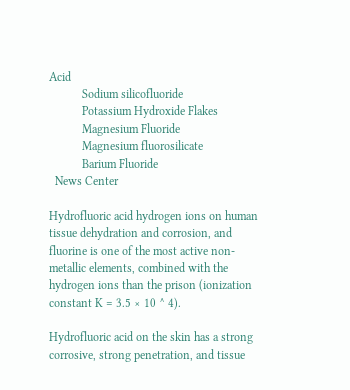Acid
           Sodium silicofluoride
           Potassium Hydroxide Flakes
           Magnesium Fluoride
           Magnesium fluorosilicate
           Barium Fluoride
  News Center

Hydrofluoric acid hydrogen ions on human tissue dehydration and corrosion, and fluorine is one of the most active non-metallic elements, combined with the hydrogen ions than the prison (ionization constant K = 3.5 × 10 ^ 4).

Hydrofluoric acid on the skin has a strong corrosive, strong penetration, and tissue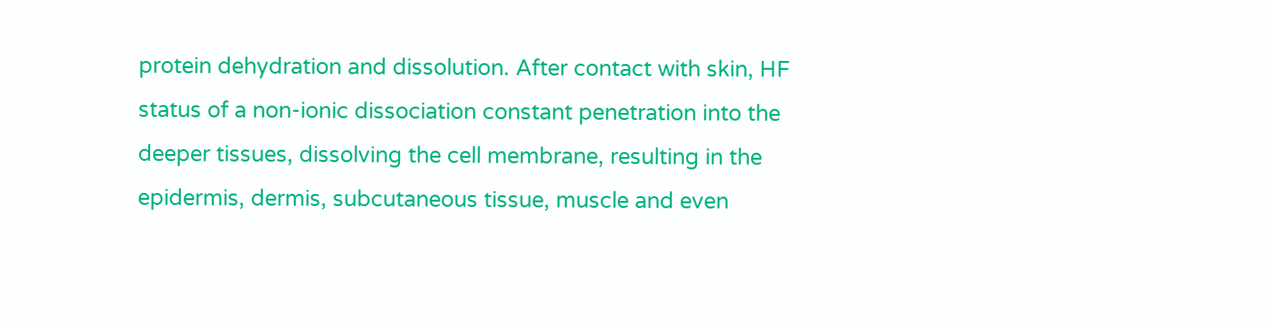protein dehydration and dissolution. After contact with skin, HF status of a non-ionic dissociation constant penetration into the deeper tissues, dissolving the cell membrane, resulting in the epidermis, dermis, subcutaneous tissue, muscle and even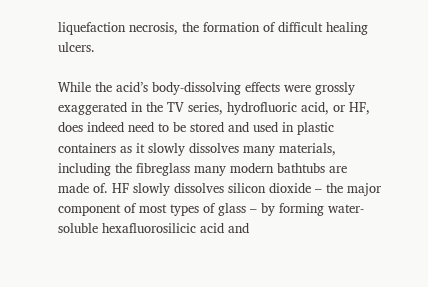liquefaction necrosis, the formation of difficult healing ulcers.

While the acid’s body-dissolving effects were grossly exaggerated in the TV series, hydrofluoric acid, or HF, does indeed need to be stored and used in plastic containers as it slowly dissolves many materials, including the fibreglass many modern bathtubs are made of. HF slowly dissolves silicon dioxide – the major component of most types of glass – by forming water-soluble hexafluorosilicic acid and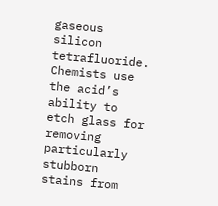gaseous silicon tetrafluoride. Chemists use the acid’s ability to etch glass for removing particularly stubborn stains from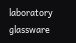laboratory glassware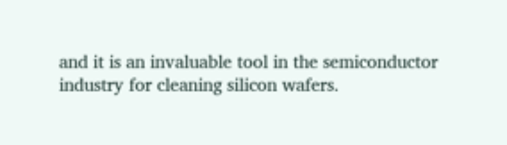and it is an invaluable tool in the semiconductor industry for cleaning silicon wafers.